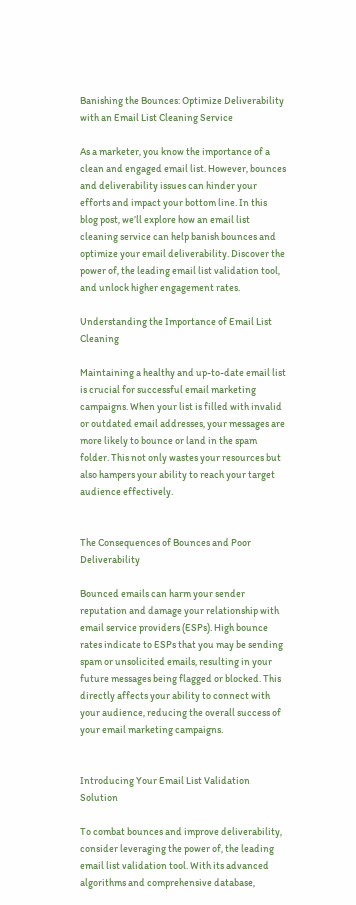Banishing the Bounces: Optimize Deliverability with an Email List Cleaning Service

As a marketer, you know the importance of a clean and engaged email list. However, bounces and deliverability issues can hinder your efforts and impact your bottom line. In this blog post, we’ll explore how an email list cleaning service can help banish bounces and optimize your email deliverability. Discover the power of, the leading email list validation tool, and unlock higher engagement rates.

Understanding the Importance of Email List Cleaning

Maintaining a healthy and up-to-date email list is crucial for successful email marketing campaigns. When your list is filled with invalid or outdated email addresses, your messages are more likely to bounce or land in the spam folder. This not only wastes your resources but also hampers your ability to reach your target audience effectively.


The Consequences of Bounces and Poor Deliverability

Bounced emails can harm your sender reputation and damage your relationship with email service providers (ESPs). High bounce rates indicate to ESPs that you may be sending spam or unsolicited emails, resulting in your future messages being flagged or blocked. This directly affects your ability to connect with your audience, reducing the overall success of your email marketing campaigns.


Introducing Your Email List Validation Solution

To combat bounces and improve deliverability, consider leveraging the power of, the leading email list validation tool. With its advanced algorithms and comprehensive database,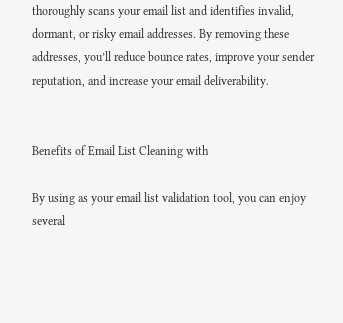thoroughly scans your email list and identifies invalid, dormant, or risky email addresses. By removing these addresses, you’ll reduce bounce rates, improve your sender reputation, and increase your email deliverability.


Benefits of Email List Cleaning with

By using as your email list validation tool, you can enjoy several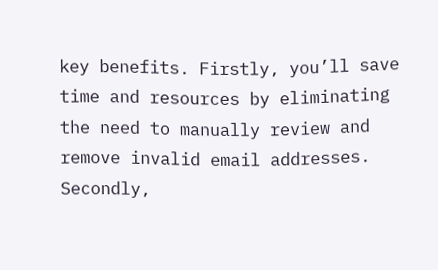key benefits. Firstly, you’ll save time and resources by eliminating the need to manually review and remove invalid email addresses. Secondly,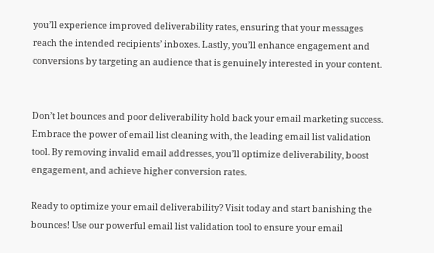you’ll experience improved deliverability rates, ensuring that your messages reach the intended recipients’ inboxes. Lastly, you’ll enhance engagement and conversions by targeting an audience that is genuinely interested in your content.


Don’t let bounces and poor deliverability hold back your email marketing success. Embrace the power of email list cleaning with, the leading email list validation tool. By removing invalid email addresses, you’ll optimize deliverability, boost engagement, and achieve higher conversion rates.

Ready to optimize your email deliverability? Visit today and start banishing the bounces! Use our powerful email list validation tool to ensure your email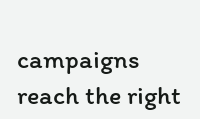campaigns reach the right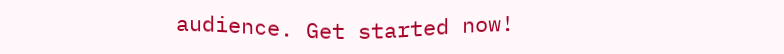audience. Get started now!